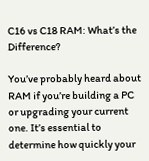C16 vs C18 RAM: What’s the Difference?

You’ve probably heard about RAM if you’re building a PC or upgrading your current one. It’s essential to determine how quickly your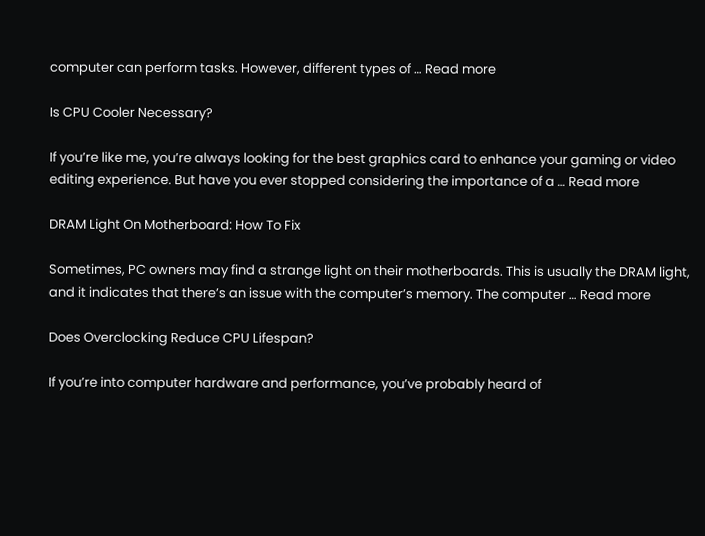computer can perform tasks. However, different types of … Read more

Is CPU Cooler Necessary?

If you’re like me, you’re always looking for the best graphics card to enhance your gaming or video editing experience. But have you ever stopped considering the importance of a … Read more

DRAM Light On Motherboard: How To Fix

Sometimes, PC owners may find a strange light on their motherboards. This is usually the DRAM light, and it indicates that there’s an issue with the computer’s memory. The computer … Read more

Does Overclocking Reduce CPU Lifespan?

If you’re into computer hardware and performance, you’ve probably heard of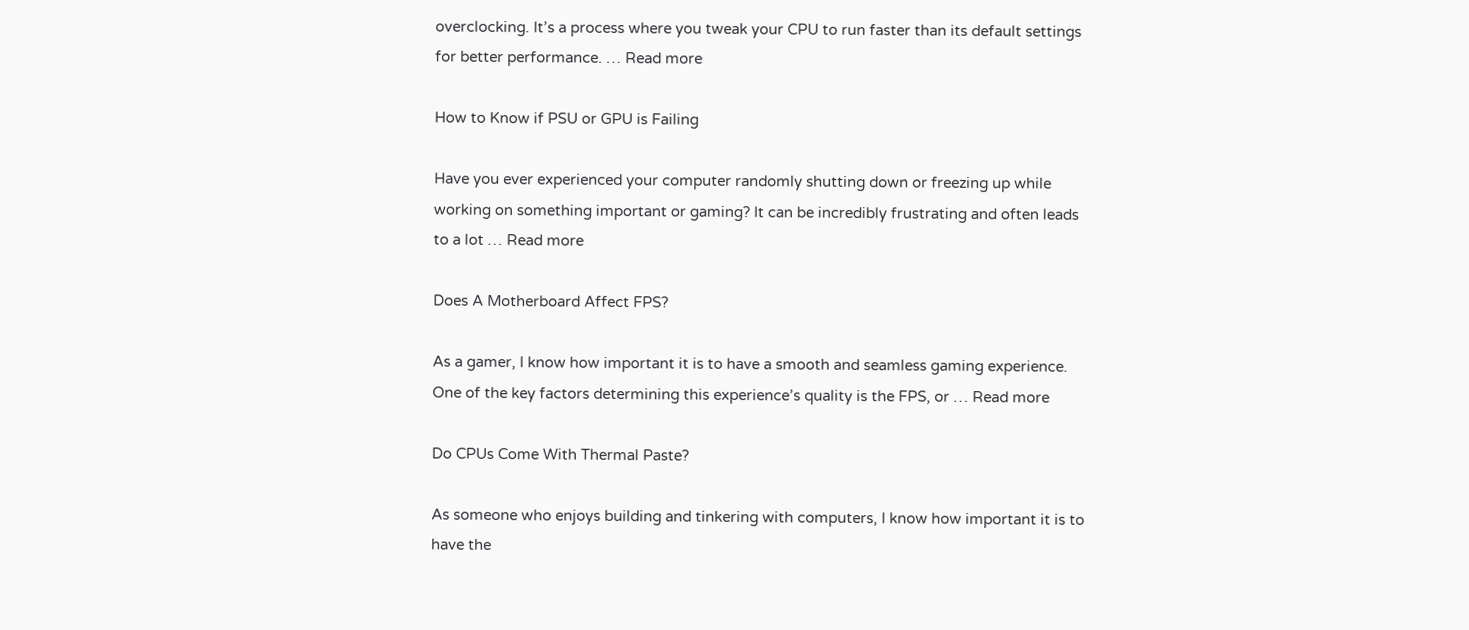overclocking. It’s a process where you tweak your CPU to run faster than its default settings for better performance. … Read more

How to Know if PSU or GPU is Failing

Have you ever experienced your computer randomly shutting down or freezing up while working on something important or gaming? It can be incredibly frustrating and often leads to a lot … Read more

Does A Motherboard Affect FPS?

As a gamer, I know how important it is to have a smooth and seamless gaming experience. One of the key factors determining this experience’s quality is the FPS, or … Read more

Do CPUs Come With Thermal Paste?

As someone who enjoys building and tinkering with computers, I know how important it is to have the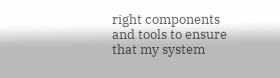right components and tools to ensure that my system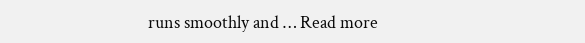runs smoothly and … Read more